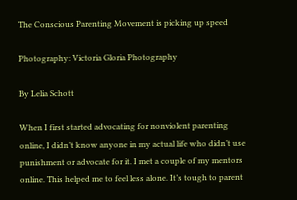The Conscious Parenting Movement is picking up speed

Photography: Victoria Gloria Photography

By Lelia Schott

When I first started advocating for nonviolent parenting online, I didn’t know anyone in my actual life who didn’t use punishment or advocate for it. I met a couple of my mentors online. This helped me to feel less alone. It’s tough to parent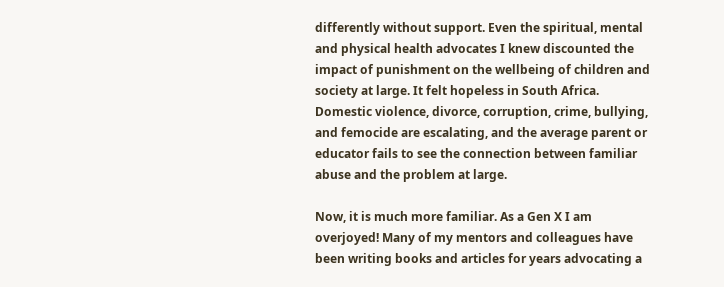differently without support. Even the spiritual, mental and physical health advocates I knew discounted the impact of punishment on the wellbeing of children and society at large. It felt hopeless in South Africa. Domestic violence, divorce, corruption, crime, bullying,  and femocide are escalating, and the average parent or educator fails to see the connection between familiar abuse and the problem at large.

Now, it is much more familiar. As a Gen X I am overjoyed! Many of my mentors and colleagues have been writing books and articles for years advocating a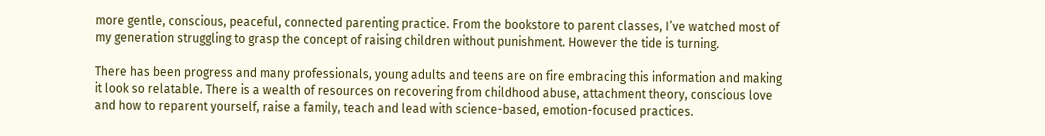more gentle, conscious, peaceful, connected parenting practice. From the bookstore to parent classes, I’ve watched most of my generation struggling to grasp the concept of raising children without punishment. However the tide is turning.

There has been progress and many professionals, young adults and teens are on fire embracing this information and making it look so relatable. There is a wealth of resources on recovering from childhood abuse, attachment theory, conscious love and how to reparent yourself, raise a family, teach and lead with science-based, emotion-focused practices.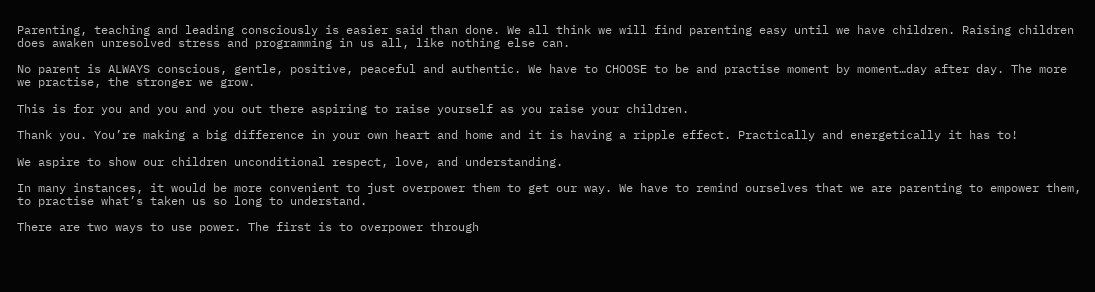Parenting, teaching and leading consciously is easier said than done. We all think we will find parenting easy until we have children. Raising children does awaken unresolved stress and programming in us all, like nothing else can.

No parent is ALWAYS conscious, gentle, positive, peaceful and authentic. We have to CHOOSE to be and practise moment by moment…day after day. The more we practise, the stronger we grow.

This is for you and you and you out there aspiring to raise yourself as you raise your children.

Thank you. You’re making a big difference in your own heart and home and it is having a ripple effect. Practically and energetically it has to!

We aspire to show our children unconditional respect, love, and understanding.

In many instances, it would be more convenient to just overpower them to get our way. We have to remind ourselves that we are parenting to empower them, to practise what’s taken us so long to understand.

There are two ways to use power. The first is to overpower through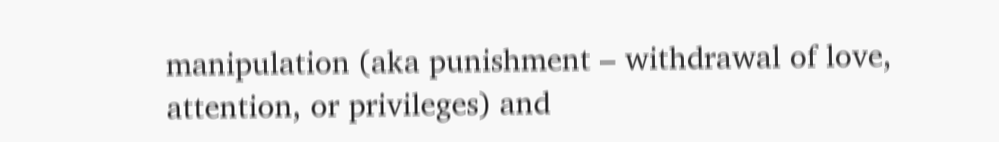manipulation (aka punishment – withdrawal of love, attention, or privileges) and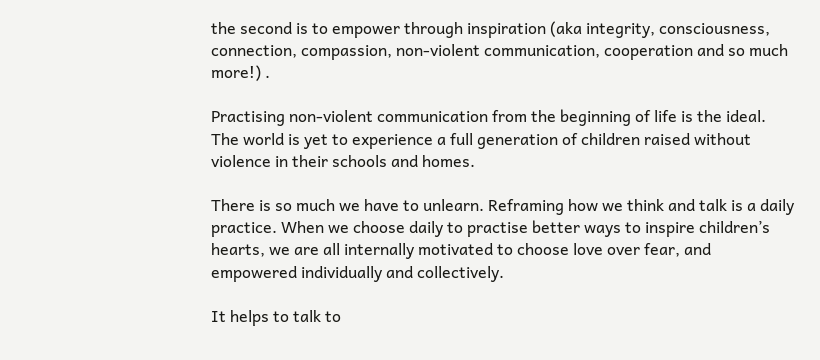the second is to empower through inspiration (aka integrity, consciousness, connection, compassion, non-violent communication, cooperation and so much more!) .

Practising non-violent communication from the beginning of life is the ideal. The world is yet to experience a full generation of children raised without violence in their schools and homes.

There is so much we have to unlearn. Reframing how we think and talk is a daily practice. When we choose daily to practise better ways to inspire children’s hearts, we are all internally motivated to choose love over fear, and empowered individually and collectively.

It helps to talk to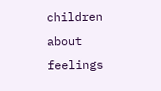children about feelings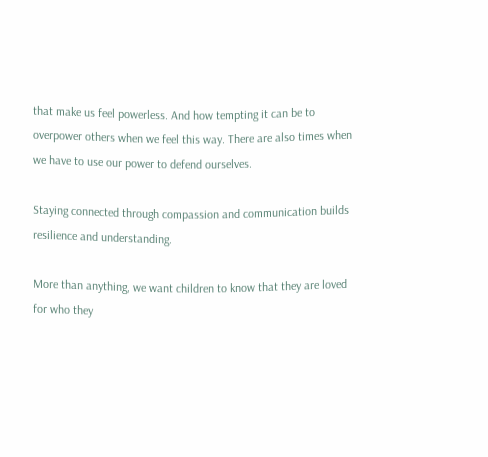that make us feel powerless. And how tempting it can be to overpower others when we feel this way. There are also times when we have to use our power to defend ourselves.

Staying connected through compassion and communication builds resilience and understanding.

More than anything, we want children to know that they are loved for who they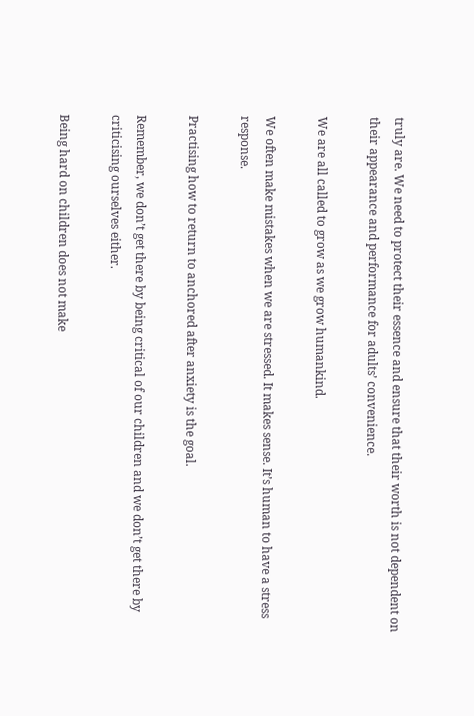truly are. We need to protect their essence and ensure that their worth is not dependent on their appearance and performance for adults’ convenience.

We are all called to grow as we grow humankind.

We often make mistakes when we are stressed. It makes sense. It’s human to have a stress response.

Practising how to return to anchored after anxiety is the goal.

Remember, we don’t get there by being critical of our children and we don’t get there by criticising ourselves either.

Being hard on children does not make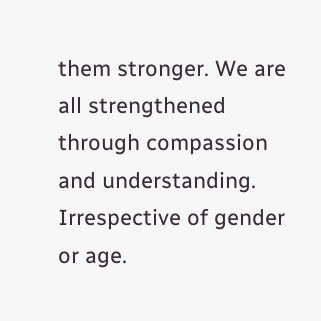them stronger. We are all strengthened through compassion and understanding. Irrespective of gender or age.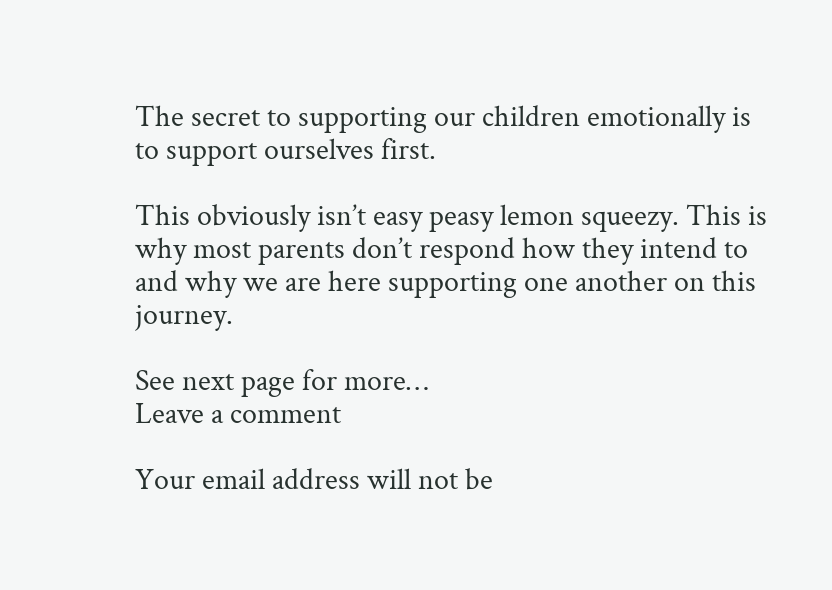The secret to supporting our children emotionally is to support ourselves first.

This obviously isn’t easy peasy lemon squeezy. This is why most parents don’t respond how they intend to and why we are here supporting one another on this journey.

See next page for more…
Leave a comment

Your email address will not be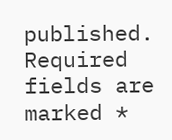published. Required fields are marked *